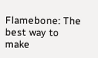Flamebone: The best way to make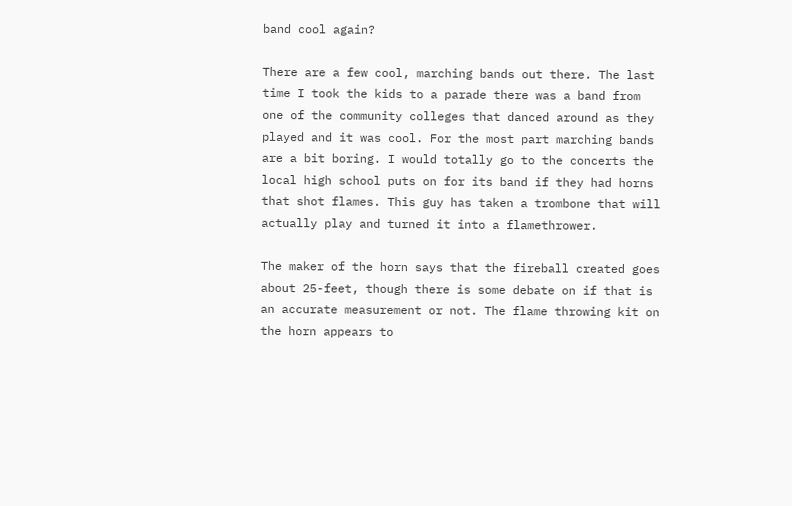band cool again?

There are a few cool, marching bands out there. The last time I took the kids to a parade there was a band from one of the community colleges that danced around as they played and it was cool. For the most part marching bands are a bit boring. I would totally go to the concerts the local high school puts on for its band if they had horns that shot flames. This guy has taken a trombone that will actually play and turned it into a flamethrower.

The maker of the horn says that the fireball created goes about 25-feet, though there is some debate on if that is an accurate measurement or not. The flame throwing kit on the horn appears to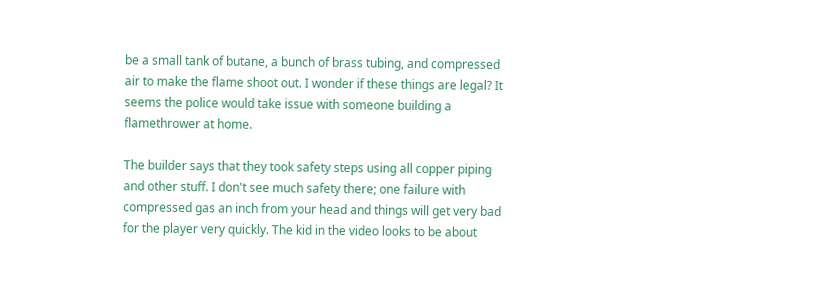be a small tank of butane, a bunch of brass tubing, and compressed air to make the flame shoot out. I wonder if these things are legal? It seems the police would take issue with someone building a flamethrower at home.

The builder says that they took safety steps using all copper piping and other stuff. I don't see much safety there; one failure with compressed gas an inch from your head and things will get very bad for the player very quickly. The kid in the video looks to be about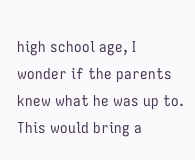high school age, I wonder if the parents knew what he was up to. This would bring a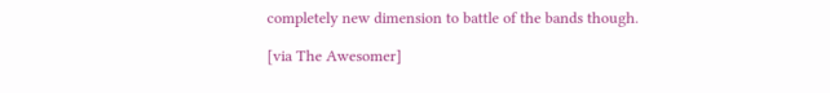completely new dimension to battle of the bands though.

[via The Awesomer]